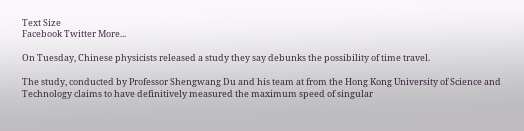Text Size
Facebook Twitter More...

On Tuesday, Chinese physicists released a study they say debunks the possibility of time travel.

The study, conducted by Professor Shengwang Du and his team at from the Hong Kong University of Science and Technology claims to have definitively measured the maximum speed of singular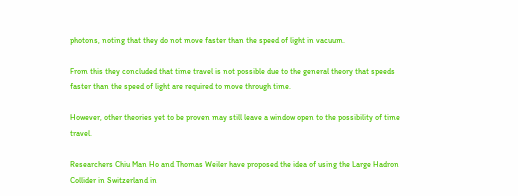photons, noting that they do not move faster than the speed of light in vacuum.

From this they concluded that time travel is not possible due to the general theory that speeds faster than the speed of light are required to move through time.

However, other theories yet to be proven may still leave a window open to the possibility of time travel.

Researchers Chiu Man Ho and Thomas Weiler have proposed the idea of using the Large Hadron Collider in Switzerland in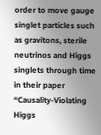order to move gauge singlet particles such as gravitons, sterile neutrinos and Higgs singlets through time in their paper “Causality-Violating Higgs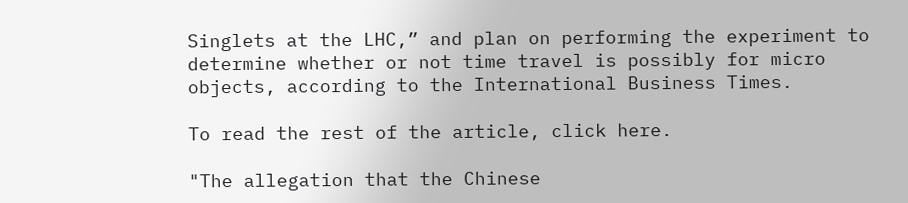Singlets at the LHC,” and plan on performing the experiment to determine whether or not time travel is possibly for micro objects, according to the International Business Times.

To read the rest of the article, click here.

"The allegation that the Chinese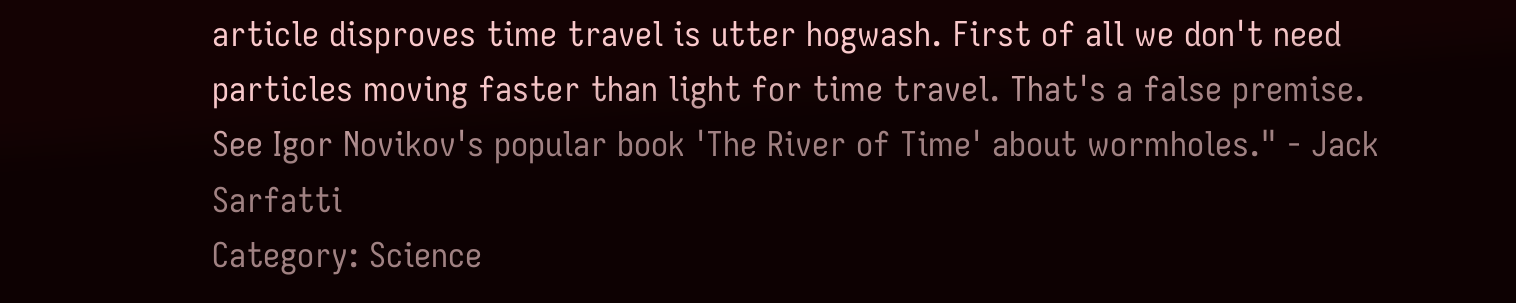article disproves time travel is utter hogwash. First of all we don't need particles moving faster than light for time travel. That's a false premise. See Igor Novikov's popular book 'The River of Time' about wormholes." - Jack Sarfatti
Category: Science